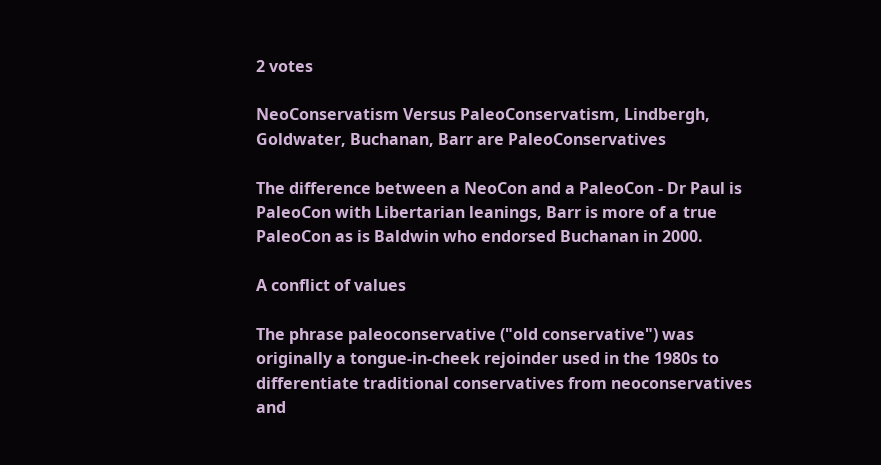2 votes

NeoConservatism Versus PaleoConservatism, Lindbergh, Goldwater, Buchanan, Barr are PaleoConservatives

The difference between a NeoCon and a PaleoCon - Dr Paul is PaleoCon with Libertarian leanings, Barr is more of a true PaleoCon as is Baldwin who endorsed Buchanan in 2000.

A conflict of values

The phrase paleoconservative ("old conservative") was originally a tongue-in-cheek rejoinder used in the 1980s to differentiate traditional conservatives from neoconservatives and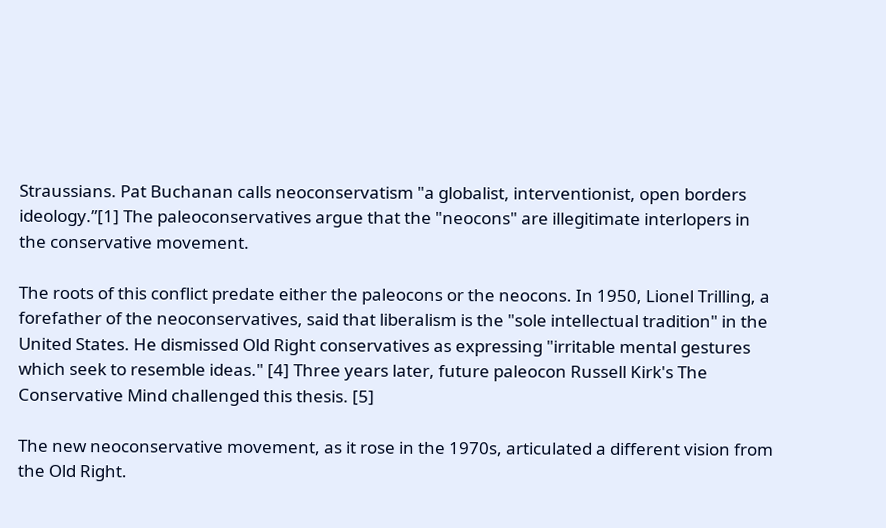Straussians. Pat Buchanan calls neoconservatism "a globalist, interventionist, open borders ideology.”[1] The paleoconservatives argue that the "neocons" are illegitimate interlopers in the conservative movement.

The roots of this conflict predate either the paleocons or the neocons. In 1950, Lionel Trilling, a forefather of the neoconservatives, said that liberalism is the "sole intellectual tradition" in the United States. He dismissed Old Right conservatives as expressing "irritable mental gestures which seek to resemble ideas." [4] Three years later, future paleocon Russell Kirk's The Conservative Mind challenged this thesis. [5]

The new neoconservative movement, as it rose in the 1970s, articulated a different vision from the Old Right.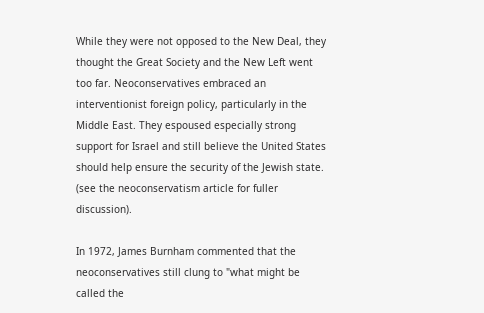While they were not opposed to the New Deal, they thought the Great Society and the New Left went too far. Neoconservatives embraced an interventionist foreign policy, particularly in the Middle East. They espoused especially strong support for Israel and still believe the United States should help ensure the security of the Jewish state. (see the neoconservatism article for fuller discussion).

In 1972, James Burnham commented that the neoconservatives still clung to "what might be called the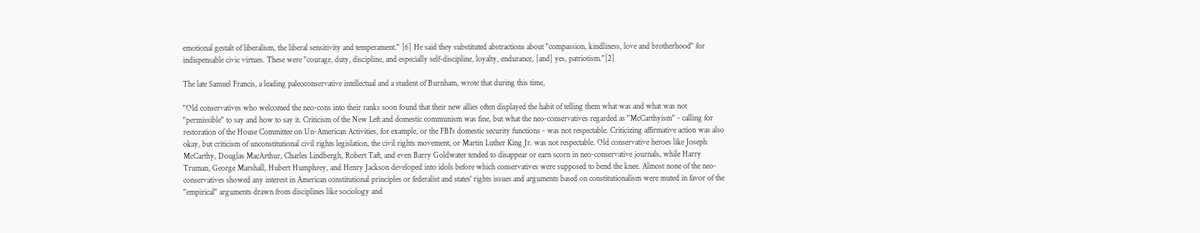emotional gestalt of liberalism, the liberal sensitivity and temperament." [6] He said they substituted abstractions about "compassion, kindliness, love and brotherhood" for indispensable civic virtues. These were "courage, duty, discipline, and especially self-discipline, loyalty, endurance, [and] yes, patriotism."[2]

The late Samuel Francis, a leading paleoconservative intellectual and a student of Burnham, wrote that during this time,

"Old conservatives who welcomed the neo-cons into their ranks soon found that their new allies often displayed the habit of telling them what was and what was not "permissible" to say and how to say it. Criticism of the New Left and domestic communism was fine, but what the neo-conservatives regarded as "McCarthyism" - calling for restoration of the House Committee on Un-American Activities, for example, or the FBI's domestic security functions - was not respectable. Criticizing affirmative action was also okay, but criticism of unconstitutional civil rights legislation, the civil rights movement, or Martin Luther King Jr. was not respectable. Old conservative heroes like Joseph McCarthy, Douglas MacArthur, Charles Lindbergh, Robert Taft, and even Barry Goldwater tended to disappear or earn scorn in neo-conservative journals, while Harry Truman, George Marshall, Hubert Humphrey, and Henry Jackson developed into idols before which conservatives were supposed to bend the knee. Almost none of the neo-conservatives showed any interest in American constitutional principles or federalist and states' rights issues and arguments based on constitutionalism were muted in favor of the "empirical" arguments drawn from disciplines like sociology and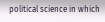political science in which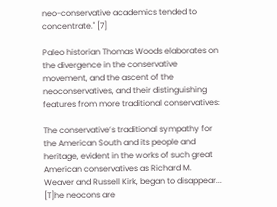neo-conservative academics tended to concentrate." [7]

Paleo historian Thomas Woods elaborates on the divergence in the conservative movement, and the ascent of the neoconservatives, and their distinguishing features from more traditional conservatives:

The conservative’s traditional sympathy for the American South and its people and heritage, evident in the works of such great American conservatives as Richard M. Weaver and Russell Kirk, began to disappear... [T]he neocons are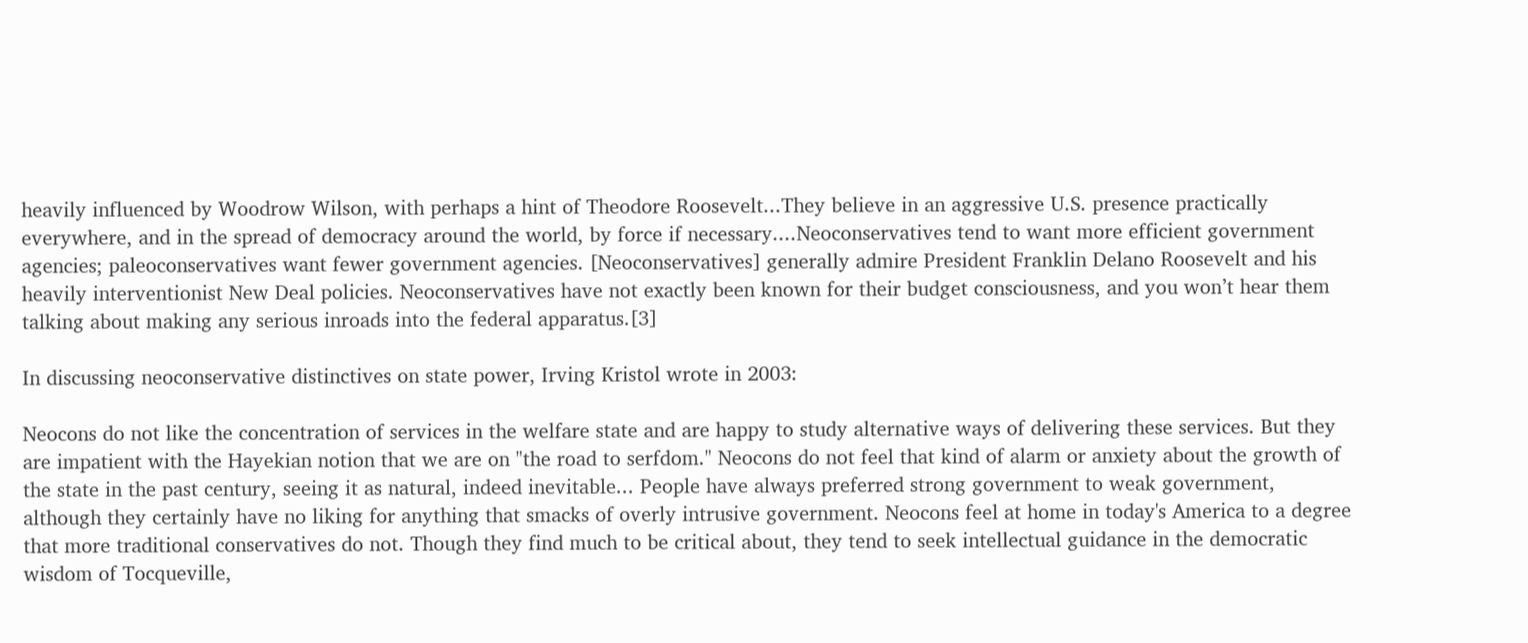heavily influenced by Woodrow Wilson, with perhaps a hint of Theodore Roosevelt...They believe in an aggressive U.S. presence practically everywhere, and in the spread of democracy around the world, by force if necessary....Neoconservatives tend to want more efficient government agencies; paleoconservatives want fewer government agencies. [Neoconservatives] generally admire President Franklin Delano Roosevelt and his heavily interventionist New Deal policies. Neoconservatives have not exactly been known for their budget consciousness, and you won’t hear them talking about making any serious inroads into the federal apparatus.[3]

In discussing neoconservative distinctives on state power, Irving Kristol wrote in 2003:

Neocons do not like the concentration of services in the welfare state and are happy to study alternative ways of delivering these services. But they are impatient with the Hayekian notion that we are on "the road to serfdom." Neocons do not feel that kind of alarm or anxiety about the growth of the state in the past century, seeing it as natural, indeed inevitable... People have always preferred strong government to weak government, although they certainly have no liking for anything that smacks of overly intrusive government. Neocons feel at home in today's America to a degree that more traditional conservatives do not. Though they find much to be critical about, they tend to seek intellectual guidance in the democratic wisdom of Tocqueville,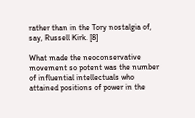rather than in the Tory nostalgia of, say, Russell Kirk. [8]

What made the neoconservative movement so potent was the number of influential intellectuals who attained positions of power in the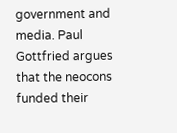government and media. Paul Gottfried argues that the neocons funded their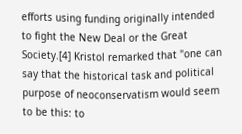efforts using funding originally intended to fight the New Deal or the Great Society.[4] Kristol remarked that "one can say that the historical task and political purpose of neoconservatism would seem to be this: to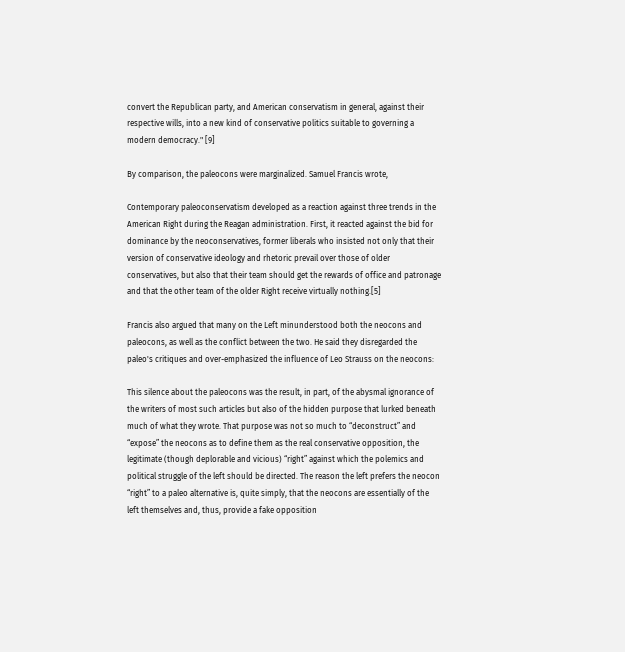convert the Republican party, and American conservatism in general, against their respective wills, into a new kind of conservative politics suitable to governing a modern democracy." [9]

By comparison, the paleocons were marginalized. Samuel Francis wrote,

Contemporary paleoconservatism developed as a reaction against three trends in the American Right during the Reagan administration. First, it reacted against the bid for dominance by the neoconservatives, former liberals who insisted not only that their version of conservative ideology and rhetoric prevail over those of older conservatives, but also that their team should get the rewards of office and patronage and that the other team of the older Right receive virtually nothing.[5]

Francis also argued that many on the Left minunderstood both the neocons and paleocons, as well as the conflict between the two. He said they disregarded the paleo's critiques and over-emphasized the influence of Leo Strauss on the neocons:

This silence about the paleocons was the result, in part, of the abysmal ignorance of the writers of most such articles but also of the hidden purpose that lurked beneath much of what they wrote. That purpose was not so much to “deconstruct” and “expose” the neocons as to define them as the real conservative opposition, the legitimate (though deplorable and vicious) “right” against which the polemics and political struggle of the left should be directed. The reason the left prefers the neocon “right” to a paleo alternative is, quite simply, that the neocons are essentially of the left themselves and, thus, provide a fake opposition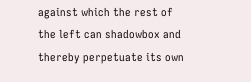against which the rest of the left can shadowbox and thereby perpetuate its own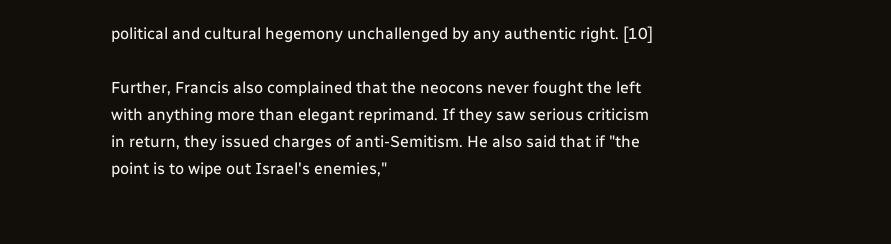political and cultural hegemony unchallenged by any authentic right. [10]

Further, Francis also complained that the neocons never fought the left with anything more than elegant reprimand. If they saw serious criticism in return, they issued charges of anti-Semitism. He also said that if "the point is to wipe out Israel's enemies,"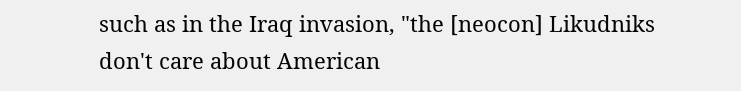such as in the Iraq invasion, "the [neocon] Likudniks don't care about American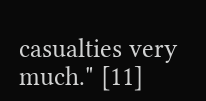casualties very much." [11]